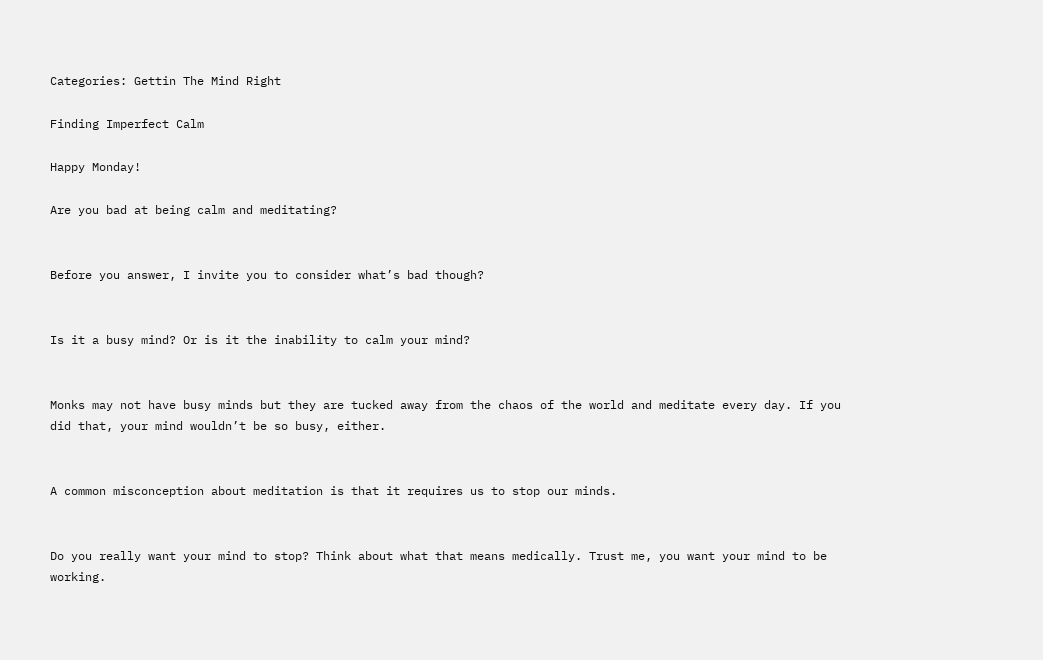Categories: Gettin The Mind Right

Finding Imperfect Calm

Happy Monday!

Are you bad at being calm and meditating?


Before you answer, I invite you to consider what’s bad though?


Is it a busy mind? Or is it the inability to calm your mind?


Monks may not have busy minds but they are tucked away from the chaos of the world and meditate every day. If you did that, your mind wouldn’t be so busy, either.


A common misconception about meditation is that it requires us to stop our minds.


Do you really want your mind to stop? Think about what that means medically. Trust me, you want your mind to be working.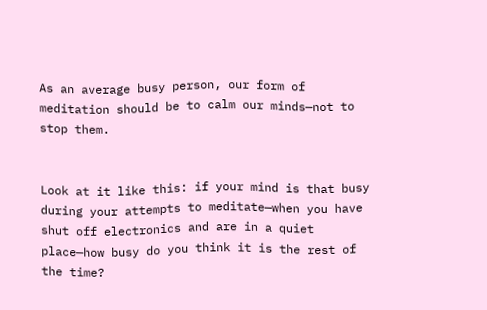As an average busy person, our form of meditation should be to calm our minds—not to stop them.


Look at it like this: if your mind is that busy during your attempts to meditate—when you have shut off electronics and are in a quiet place—how busy do you think it is the rest of the time?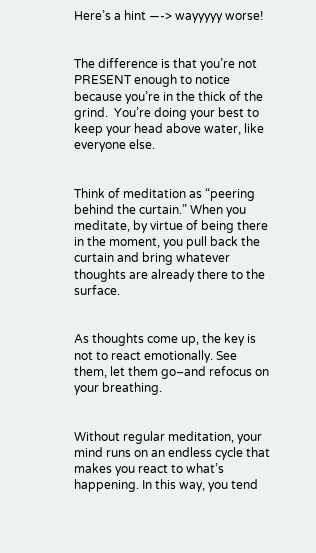Here’s a hint —-> wayyyyy worse!


The difference is that you’re not PRESENT enough to notice because you’re in the thick of the grind.  You’re doing your best to keep your head above water, like everyone else.


Think of meditation as “peering behind the curtain.” When you meditate, by virtue of being there in the moment, you pull back the curtain and bring whatever thoughts are already there to the surface.


As thoughts come up, the key is not to react emotionally. See them, let them go–and refocus on your breathing.


Without regular meditation, your mind runs on an endless cycle that makes you react to what’s happening. In this way, you tend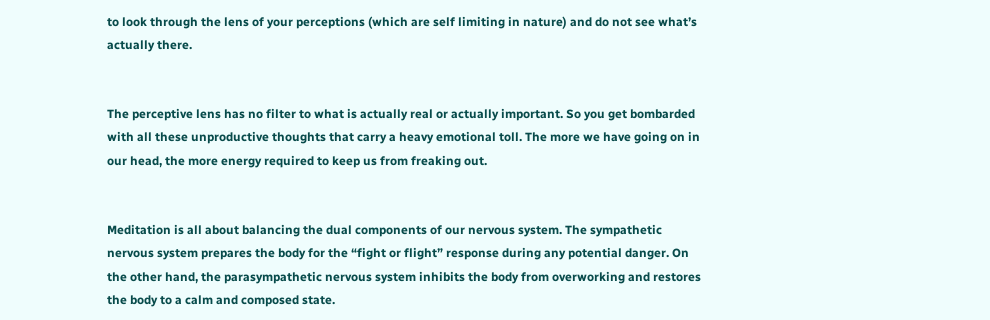to look through the lens of your perceptions (which are self limiting in nature) and do not see what’s actually there.


The perceptive lens has no filter to what is actually real or actually important. So you get bombarded with all these unproductive thoughts that carry a heavy emotional toll. The more we have going on in our head, the more energy required to keep us from freaking out.


Meditation is all about balancing the dual components of our nervous system. The sympathetic nervous system prepares the body for the “fight or flight” response during any potential danger. On the other hand, the parasympathetic nervous system inhibits the body from overworking and restores the body to a calm and composed state.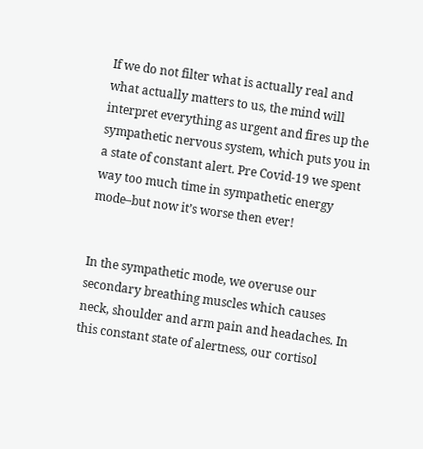If we do not filter what is actually real and what actually matters to us, the mind will interpret everything as urgent and fires up the sympathetic nervous system, which puts you in a state of constant alert. Pre Covid-19 we spent way too much time in sympathetic energy mode–but now it’s worse then ever!


In the sympathetic mode, we overuse our secondary breathing muscles which causes neck, shoulder and arm pain and headaches. In this constant state of alertness, our cortisol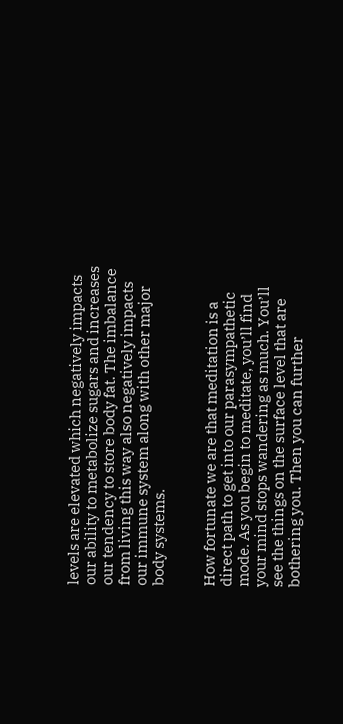levels are elevated which negatively impacts our ability to metabolize sugars and increases our tendency to store body fat. The imbalance from living this way also negatively impacts our immune system along with other major body systems.


How fortunate we are that meditation is a direct path to get into our parasympathetic mode. As you begin to meditate, you’ll find your mind stops wandering as much. You’ll see the things on the surface level that are bothering you. Then you can further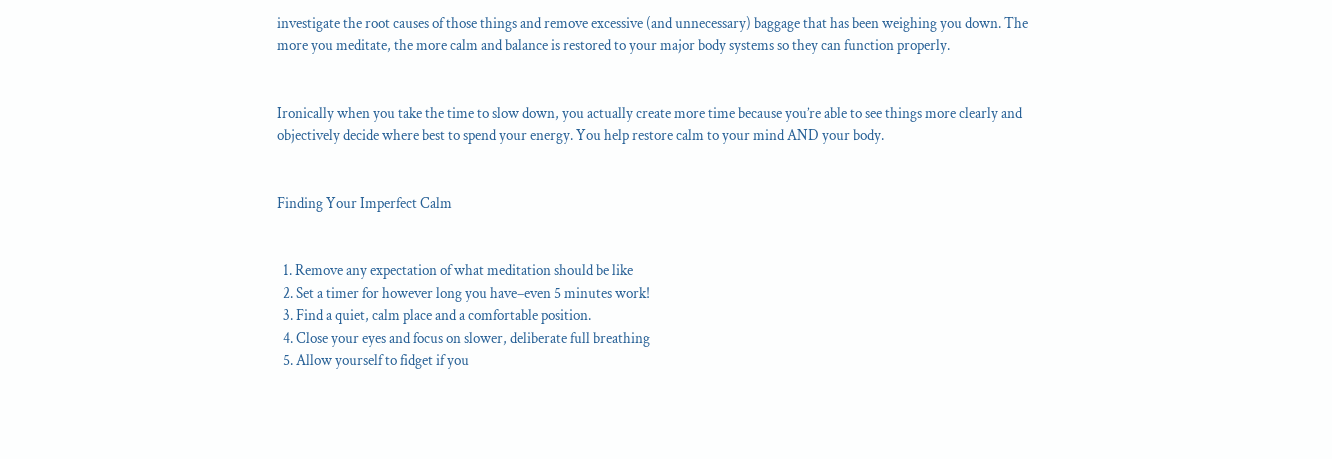investigate the root causes of those things and remove excessive (and unnecessary) baggage that has been weighing you down. The more you meditate, the more calm and balance is restored to your major body systems so they can function properly.


Ironically when you take the time to slow down, you actually create more time because you’re able to see things more clearly and objectively decide where best to spend your energy. You help restore calm to your mind AND your body.


Finding Your Imperfect Calm


  1. Remove any expectation of what meditation should be like
  2. Set a timer for however long you have–even 5 minutes work!
  3. Find a quiet, calm place and a comfortable position.
  4. Close your eyes and focus on slower, deliberate full breathing
  5. Allow yourself to fidget if you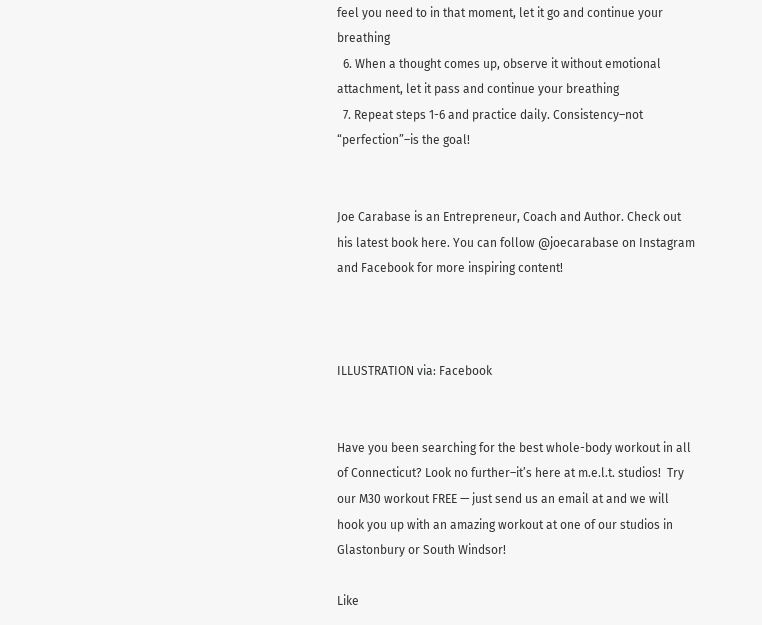feel you need to in that moment, let it go and continue your breathing
  6. When a thought comes up, observe it without emotional attachment, let it pass and continue your breathing
  7. Repeat steps 1-6 and practice daily. Consistency–not “perfection”–is the goal!


Joe Carabase is an Entrepreneur, Coach and Author. Check out his latest book here. You can follow @joecarabase on Instagram and Facebook for more inspiring content!



ILLUSTRATION via: Facebook


Have you been searching for the best whole-body workout in all of Connecticut? Look no further–it’s here at m.e.l.t. studios!  Try our M30 workout FREE — just send us an email at and we will hook you up with an amazing workout at one of our studios in Glastonbury or South Windsor!

Like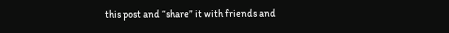this post and “share” it with friends and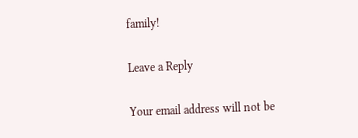family!

Leave a Reply

Your email address will not be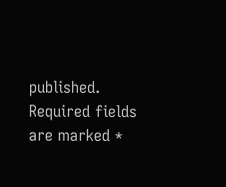published. Required fields are marked *